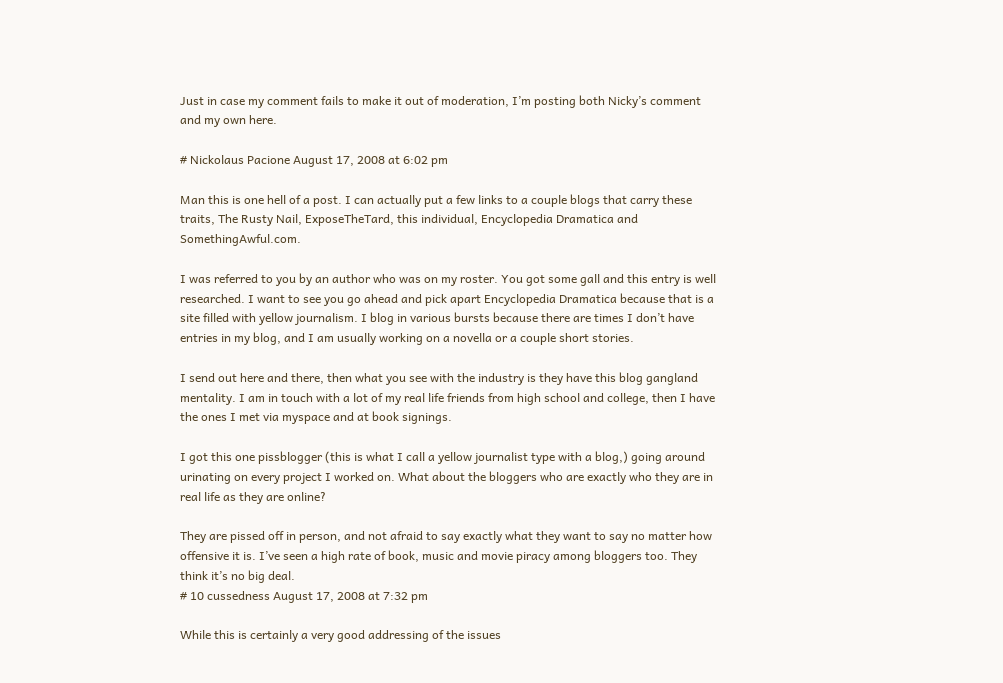Just in case my comment fails to make it out of moderation, I’m posting both Nicky’s comment and my own here.

# Nickolaus Pacione August 17, 2008 at 6:02 pm

Man this is one hell of a post. I can actually put a few links to a couple blogs that carry these traits, The Rusty Nail, ExposeTheTard, this individual, Encyclopedia Dramatica and SomethingAwful.com.

I was referred to you by an author who was on my roster. You got some gall and this entry is well researched. I want to see you go ahead and pick apart Encyclopedia Dramatica because that is a site filled with yellow journalism. I blog in various bursts because there are times I don’t have entries in my blog, and I am usually working on a novella or a couple short stories.

I send out here and there, then what you see with the industry is they have this blog gangland mentality. I am in touch with a lot of my real life friends from high school and college, then I have the ones I met via myspace and at book signings.

I got this one pissblogger (this is what I call a yellow journalist type with a blog,) going around urinating on every project I worked on. What about the bloggers who are exactly who they are in real life as they are online?

They are pissed off in person, and not afraid to say exactly what they want to say no matter how offensive it is. I’ve seen a high rate of book, music and movie piracy among bloggers too. They think it’s no big deal.
# 10 cussedness August 17, 2008 at 7:32 pm

While this is certainly a very good addressing of the issues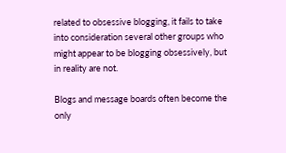related to obsessive blogging, it fails to take into consideration several other groups who might appear to be blogging obsessively, but in reality are not.

Blogs and message boards often become the only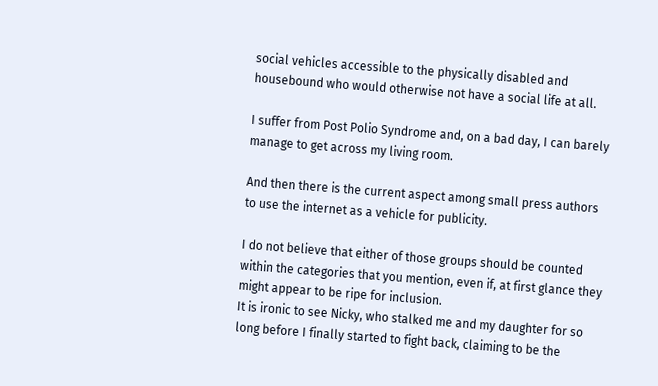social vehicles accessible to the physically disabled and housebound who would otherwise not have a social life at all.

I suffer from Post Polio Syndrome and, on a bad day, I can barely manage to get across my living room.

And then there is the current aspect among small press authors to use the internet as a vehicle for publicity.

I do not believe that either of those groups should be counted within the categories that you mention, even if, at first glance they might appear to be ripe for inclusion.
It is ironic to see Nicky, who stalked me and my daughter for so long before I finally started to fight back, claiming to be the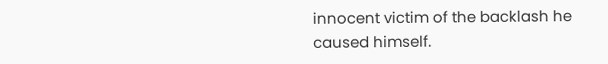innocent victim of the backlash he caused himself.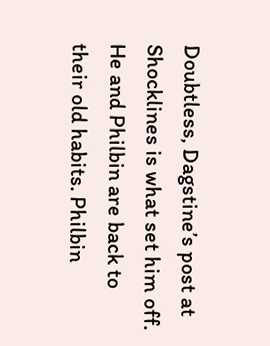Doubtless, Dagstine’s post at Shocklines is what set him off. He and Philbin are back to their old habits. Philbin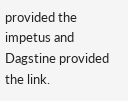provided the impetus and Dagstine provided the link.